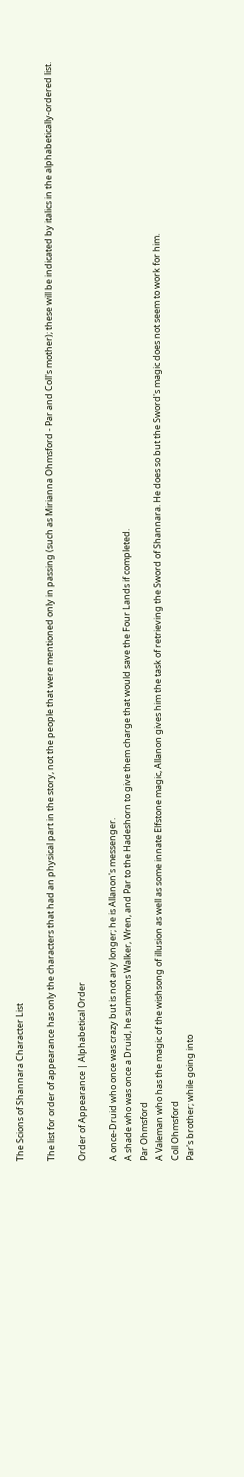The Scions of Shannara Character List

The list for order of appearance has only the characters that had an physical part in the story, not the people that were mentioned only in passing (such as Mirianna Ohmsford - Par and Coll's mother); these will be indicated by italics in the alphabetically-ordered list.

Order of Appearance | Alphabetical Order

A once-Druid who once was crazy but is not any longer; he is Allanon's messenger.
A shade who was once a Druid, he summons Walker, Wren, and Par to the Hadeshorn to give them charge that would save the Four Lands if completed.
Par Ohmsford
A Valeman who has the magic of the wishsong of illusion as well as some innate Elfstone magic, Allanon gives him the task of retrieving the Sword of Shannara. He does so but the Sword's magic does not seem to work for him.
Coll Ohmsford
Par's brother; while going into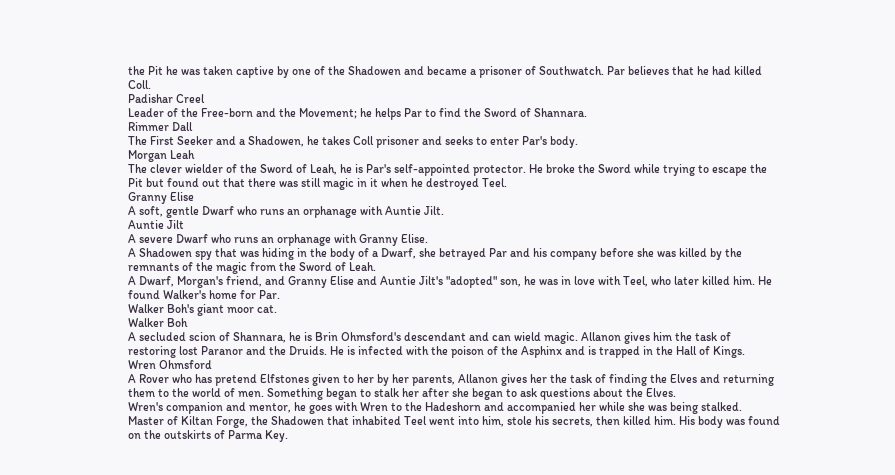the Pit he was taken captive by one of the Shadowen and became a prisoner of Southwatch. Par believes that he had killed Coll.
Padishar Creel
Leader of the Free-born and the Movement; he helps Par to find the Sword of Shannara.
Rimmer Dall
The First Seeker and a Shadowen, he takes Coll prisoner and seeks to enter Par's body.
Morgan Leah
The clever wielder of the Sword of Leah, he is Par's self-appointed protector. He broke the Sword while trying to escape the Pit but found out that there was still magic in it when he destroyed Teel.
Granny Elise
A soft, gentle Dwarf who runs an orphanage with Auntie Jilt.
Auntie Jilt
A severe Dwarf who runs an orphanage with Granny Elise.
A Shadowen spy that was hiding in the body of a Dwarf, she betrayed Par and his company before she was killed by the remnants of the magic from the Sword of Leah.
A Dwarf, Morgan's friend, and Granny Elise and Auntie Jilt's "adopted" son, he was in love with Teel, who later killed him. He found Walker's home for Par.
Walker Boh's giant moor cat.
Walker Boh
A secluded scion of Shannara, he is Brin Ohmsford's descendant and can wield magic. Allanon gives him the task of restoring lost Paranor and the Druids. He is infected with the poison of the Asphinx and is trapped in the Hall of Kings.
Wren Ohmsford
A Rover who has pretend Elfstones given to her by her parents, Allanon gives her the task of finding the Elves and returning them to the world of men. Something began to stalk her after she began to ask questions about the Elves.
Wren's companion and mentor, he goes with Wren to the Hadeshorn and accompanied her while she was being stalked.
Master of Kiltan Forge, the Shadowen that inhabited Teel went into him, stole his secrets, then killed him. His body was found on the outskirts of Parma Key.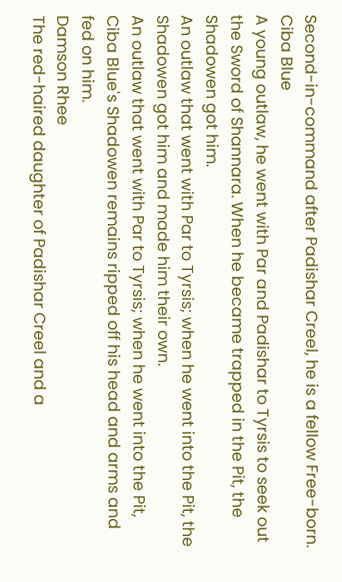Second-in-command after Padishar Creel, he is a fellow Free-born.
Ciba Blue
A young outlaw, he went with Par and Padishar to Tyrsis to seek out the Sword of Shannara. When he became trapped in the Pit, the Shadowen got him.
An outlaw that went with Par to Tyrsis; when he went into the Pit, the Shadowen got him and made him their own.
An outlaw that went with Par to Tyrsis; when he went into the Pit, Ciba Blue's Shadowen remains ripped off his head and arms and fed on him.
Damson Rhee
The red-haired daughter of Padishar Creel and a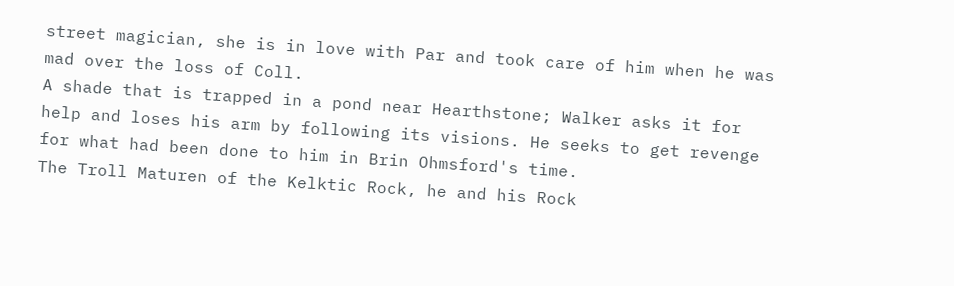street magician, she is in love with Par and took care of him when he was mad over the loss of Coll.
A shade that is trapped in a pond near Hearthstone; Walker asks it for help and loses his arm by following its visions. He seeks to get revenge for what had been done to him in Brin Ohmsford's time.
The Troll Maturen of the Kelktic Rock, he and his Rock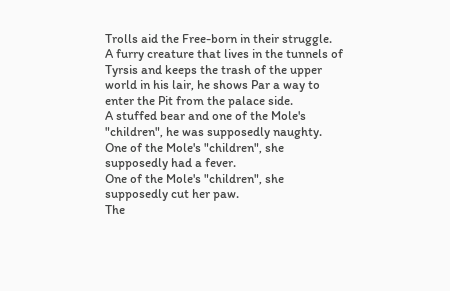Trolls aid the Free-born in their struggle.
A furry creature that lives in the tunnels of Tyrsis and keeps the trash of the upper world in his lair, he shows Par a way to enter the Pit from the palace side.
A stuffed bear and one of the Mole's "children", he was supposedly naughty.
One of the Mole's "children", she supposedly had a fever.
One of the Mole's "children", she supposedly cut her paw.
The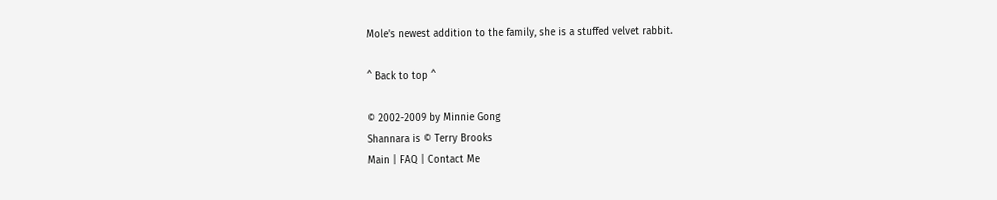Mole's newest addition to the family, she is a stuffed velvet rabbit.

^ Back to top ^

© 2002-2009 by Minnie Gong
Shannara is © Terry Brooks
Main | FAQ | Contact Me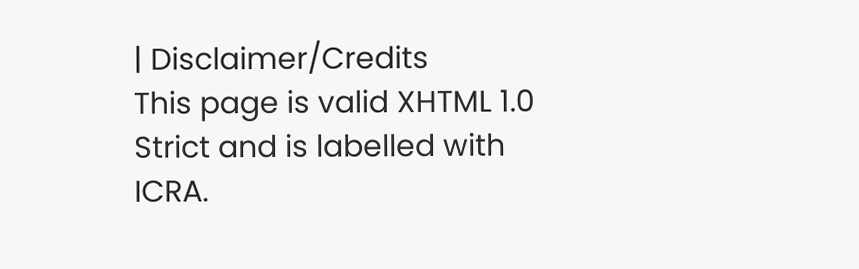| Disclaimer/Credits
This page is valid XHTML 1.0 Strict and is labelled with ICRA.